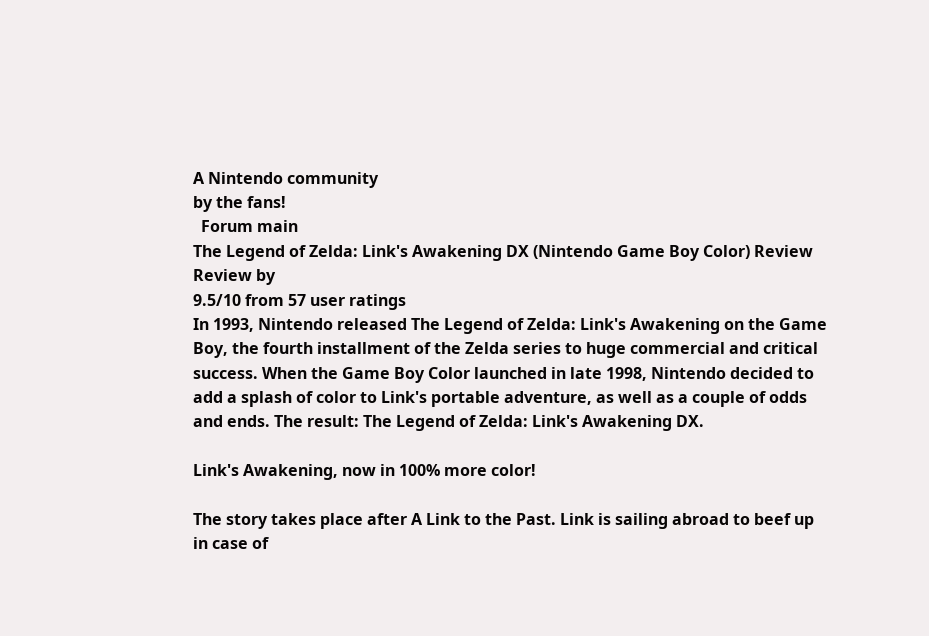A Nintendo community
by the fans!
  Forum main
The Legend of Zelda: Link's Awakening DX (Nintendo Game Boy Color) Review
Review by
9.5/10 from 57 user ratings
In 1993, Nintendo released The Legend of Zelda: Link's Awakening on the Game Boy, the fourth installment of the Zelda series to huge commercial and critical success. When the Game Boy Color launched in late 1998, Nintendo decided to add a splash of color to Link's portable adventure, as well as a couple of odds and ends. The result: The Legend of Zelda: Link's Awakening DX.

Link's Awakening, now in 100% more color!

The story takes place after A Link to the Past. Link is sailing abroad to beef up in case of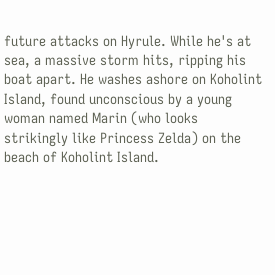future attacks on Hyrule. While he's at sea, a massive storm hits, ripping his boat apart. He washes ashore on Koholint Island, found unconscious by a young woman named Marin (who looks strikingly like Princess Zelda) on the beach of Koholint Island.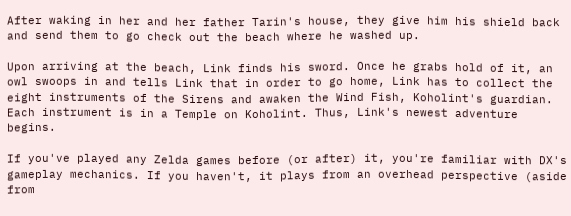After waking in her and her father Tarin's house, they give him his shield back and send them to go check out the beach where he washed up.

Upon arriving at the beach, Link finds his sword. Once he grabs hold of it, an owl swoops in and tells Link that in order to go home, Link has to collect the eight instruments of the Sirens and awaken the Wind Fish, Koholint's guardian. Each instrument is in a Temple on Koholint. Thus, Link's newest adventure begins.

If you've played any Zelda games before (or after) it, you're familiar with DX's gameplay mechanics. If you haven't, it plays from an overhead perspective (aside from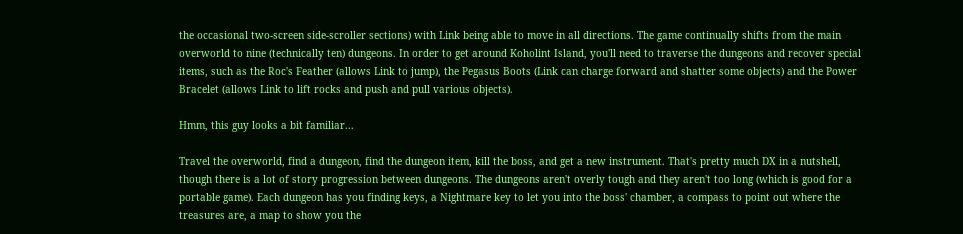the occasional two-screen side-scroller sections) with Link being able to move in all directions. The game continually shifts from the main overworld to nine (technically ten) dungeons. In order to get around Koholint Island, you'll need to traverse the dungeons and recover special items, such as the Roc's Feather (allows Link to jump), the Pegasus Boots (Link can charge forward and shatter some objects) and the Power Bracelet (allows Link to lift rocks and push and pull various objects).

Hmm, this guy looks a bit familiar...

Travel the overworld, find a dungeon, find the dungeon item, kill the boss, and get a new instrument. That's pretty much DX in a nutshell, though there is a lot of story progression between dungeons. The dungeons aren't overly tough and they aren't too long (which is good for a portable game). Each dungeon has you finding keys, a Nightmare key to let you into the boss' chamber, a compass to point out where the treasures are, a map to show you the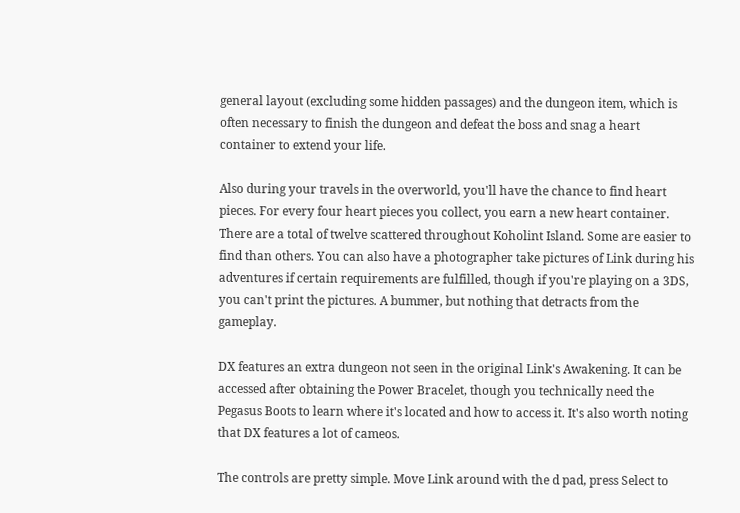general layout (excluding some hidden passages) and the dungeon item, which is often necessary to finish the dungeon and defeat the boss and snag a heart container to extend your life.

Also during your travels in the overworld, you'll have the chance to find heart pieces. For every four heart pieces you collect, you earn a new heart container. There are a total of twelve scattered throughout Koholint Island. Some are easier to find than others. You can also have a photographer take pictures of Link during his adventures if certain requirements are fulfilled, though if you're playing on a 3DS, you can't print the pictures. A bummer, but nothing that detracts from the gameplay.

DX features an extra dungeon not seen in the original Link's Awakening. It can be accessed after obtaining the Power Bracelet, though you technically need the Pegasus Boots to learn where it's located and how to access it. It's also worth noting that DX features a lot of cameos.

The controls are pretty simple. Move Link around with the d pad, press Select to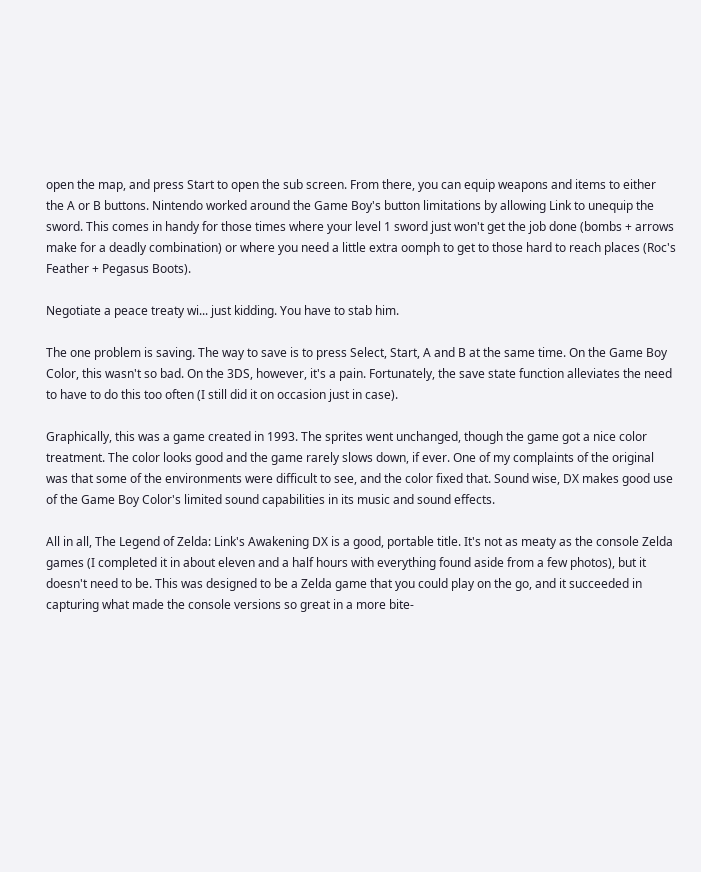open the map, and press Start to open the sub screen. From there, you can equip weapons and items to either the A or B buttons. Nintendo worked around the Game Boy's button limitations by allowing Link to unequip the sword. This comes in handy for those times where your level 1 sword just won't get the job done (bombs + arrows make for a deadly combination) or where you need a little extra oomph to get to those hard to reach places (Roc's Feather + Pegasus Boots).

Negotiate a peace treaty wi... just kidding. You have to stab him.

The one problem is saving. The way to save is to press Select, Start, A and B at the same time. On the Game Boy Color, this wasn't so bad. On the 3DS, however, it's a pain. Fortunately, the save state function alleviates the need to have to do this too often (I still did it on occasion just in case).

Graphically, this was a game created in 1993. The sprites went unchanged, though the game got a nice color treatment. The color looks good and the game rarely slows down, if ever. One of my complaints of the original was that some of the environments were difficult to see, and the color fixed that. Sound wise, DX makes good use of the Game Boy Color's limited sound capabilities in its music and sound effects.

All in all, The Legend of Zelda: Link's Awakening DX is a good, portable title. It's not as meaty as the console Zelda games (I completed it in about eleven and a half hours with everything found aside from a few photos), but it doesn't need to be. This was designed to be a Zelda game that you could play on the go, and it succeeded in capturing what made the console versions so great in a more bite-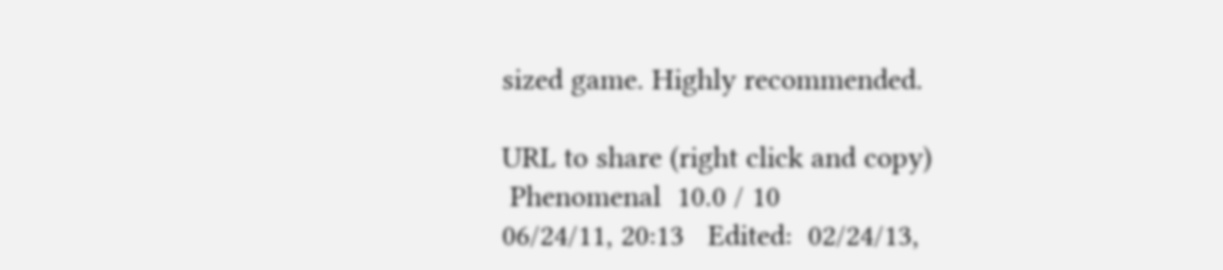sized game. Highly recommended.

URL to share (right click and copy)
 Phenomenal  10.0 / 10
06/24/11, 20:13   Edited:  02/24/13,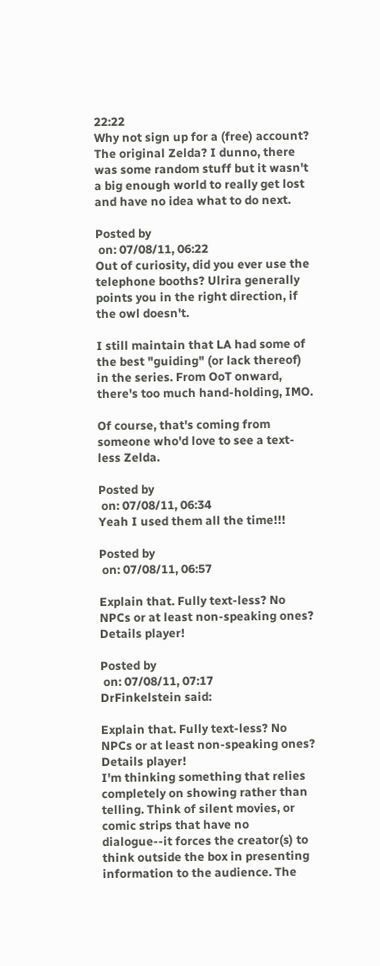22:22
Why not sign up for a (free) account?
The original Zelda? I dunno, there was some random stuff but it wasn't a big enough world to really get lost and have no idea what to do next.

Posted by
 on: 07/08/11, 06:22
Out of curiosity, did you ever use the telephone booths? Ulrira generally points you in the right direction, if the owl doesn't.

I still maintain that LA had some of the best "guiding" (or lack thereof) in the series. From OoT onward, there's too much hand-holding, IMO.

Of course, that's coming from someone who'd love to see a text-less Zelda.

Posted by
 on: 07/08/11, 06:34
Yeah I used them all the time!!!

Posted by
 on: 07/08/11, 06:57

Explain that. Fully text-less? No NPCs or at least non-speaking ones? Details player!

Posted by
 on: 07/08/11, 07:17
DrFinkelstein said:

Explain that. Fully text-less? No NPCs or at least non-speaking ones? Details player!
I'm thinking something that relies completely on showing rather than telling. Think of silent movies, or comic strips that have no dialogue--it forces the creator(s) to think outside the box in presenting information to the audience. The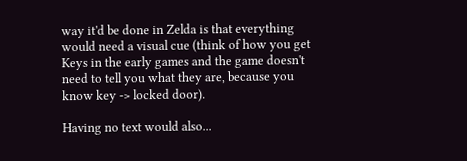way it'd be done in Zelda is that everything would need a visual cue (think of how you get Keys in the early games and the game doesn't need to tell you what they are, because you know key -> locked door).

Having no text would also...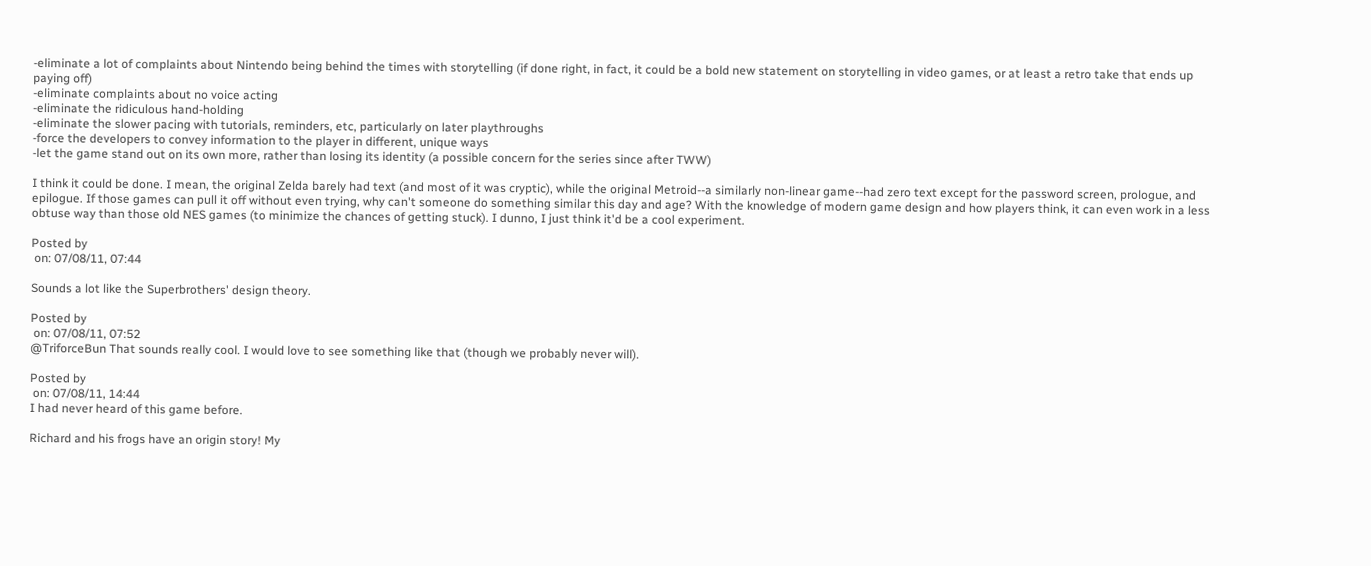-eliminate a lot of complaints about Nintendo being behind the times with storytelling (if done right, in fact, it could be a bold new statement on storytelling in video games, or at least a retro take that ends up paying off)
-eliminate complaints about no voice acting
-eliminate the ridiculous hand-holding
-eliminate the slower pacing with tutorials, reminders, etc, particularly on later playthroughs
-force the developers to convey information to the player in different, unique ways
-let the game stand out on its own more, rather than losing its identity (a possible concern for the series since after TWW)

I think it could be done. I mean, the original Zelda barely had text (and most of it was cryptic), while the original Metroid--a similarly non-linear game--had zero text except for the password screen, prologue, and epilogue. If those games can pull it off without even trying, why can't someone do something similar this day and age? With the knowledge of modern game design and how players think, it can even work in a less obtuse way than those old NES games (to minimize the chances of getting stuck). I dunno, I just think it'd be a cool experiment.

Posted by
 on: 07/08/11, 07:44

Sounds a lot like the Superbrothers' design theory.

Posted by
 on: 07/08/11, 07:52
@TriforceBun That sounds really cool. I would love to see something like that (though we probably never will).

Posted by
 on: 07/08/11, 14:44
I had never heard of this game before.

Richard and his frogs have an origin story! My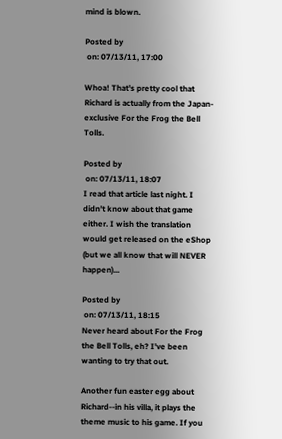mind is blown.

Posted by
 on: 07/13/11, 17:00

Whoa! That's pretty cool that Richard is actually from the Japan-exclusive For the Frog the Bell Tolls.

Posted by
 on: 07/13/11, 18:07
I read that article last night. I didn't know about that game either. I wish the translation would get released on the eShop (but we all know that will NEVER happen)...

Posted by
 on: 07/13/11, 18:15
Never heard about For the Frog the Bell Tolls, eh? I've been wanting to try that out.

Another fun easter egg about Richard--in his villa, it plays the theme music to his game. If you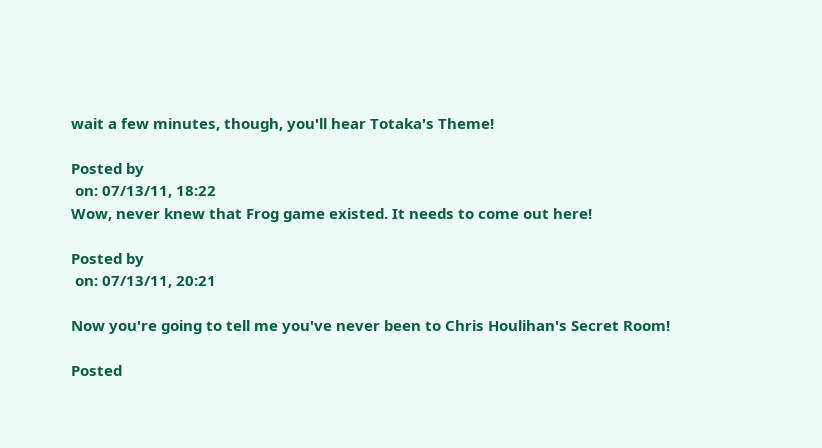wait a few minutes, though, you'll hear Totaka's Theme!

Posted by
 on: 07/13/11, 18:22
Wow, never knew that Frog game existed. It needs to come out here!

Posted by
 on: 07/13/11, 20:21

Now you're going to tell me you've never been to Chris Houlihan's Secret Room!

Posted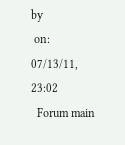by
 on: 07/13/11, 23:02
  Forum main